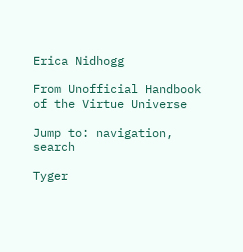Erica Nidhogg

From Unofficial Handbook of the Virtue Universe

Jump to: navigation, search

Tyger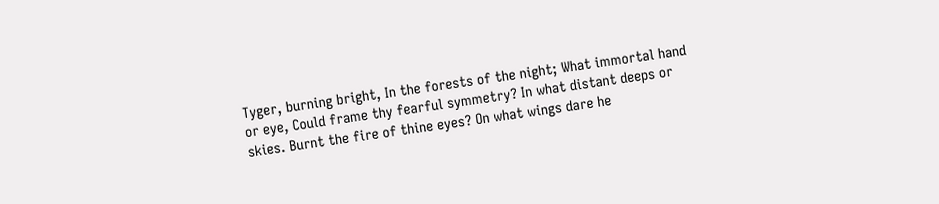Tyger, burning bright, In the forests of the night; What immortal hand or eye, Could frame thy fearful symmetry? In what distant deeps or skies. Burnt the fire of thine eyes? On what wings dare he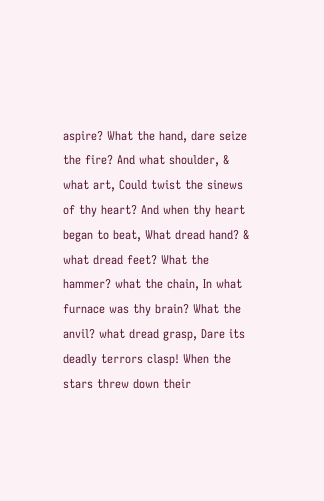aspire? What the hand, dare seize the fire? And what shoulder, & what art, Could twist the sinews of thy heart? And when thy heart began to beat, What dread hand? & what dread feet? What the hammer? what the chain, In what furnace was thy brain? What the anvil? what dread grasp, Dare its deadly terrors clasp! When the stars threw down their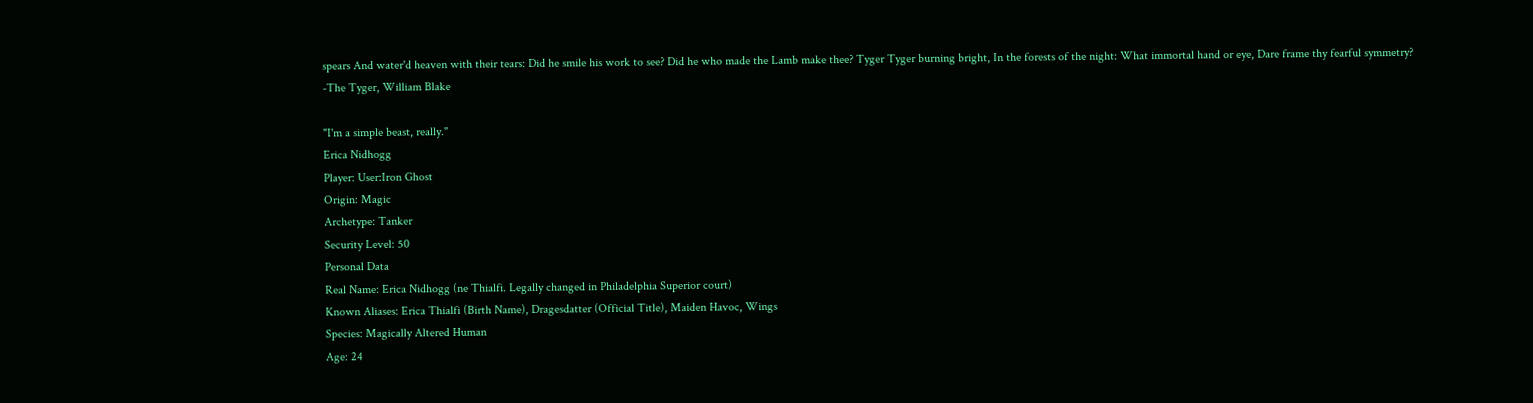spears And water'd heaven with their tears: Did he smile his work to see? Did he who made the Lamb make thee? Tyger Tyger burning bright, In the forests of the night: What immortal hand or eye, Dare frame thy fearful symmetry?
-The Tyger, William Blake

"I'm a simple beast, really."
Erica Nidhogg
Player: User:Iron Ghost
Origin: Magic
Archetype: Tanker
Security Level: 50
Personal Data
Real Name: Erica Nidhogg (ne Thialfi. Legally changed in Philadelphia Superior court)
Known Aliases: Erica Thialfi (Birth Name), Dragesdatter (Official Title), Maiden Havoc, Wings
Species: Magically Altered Human
Age: 24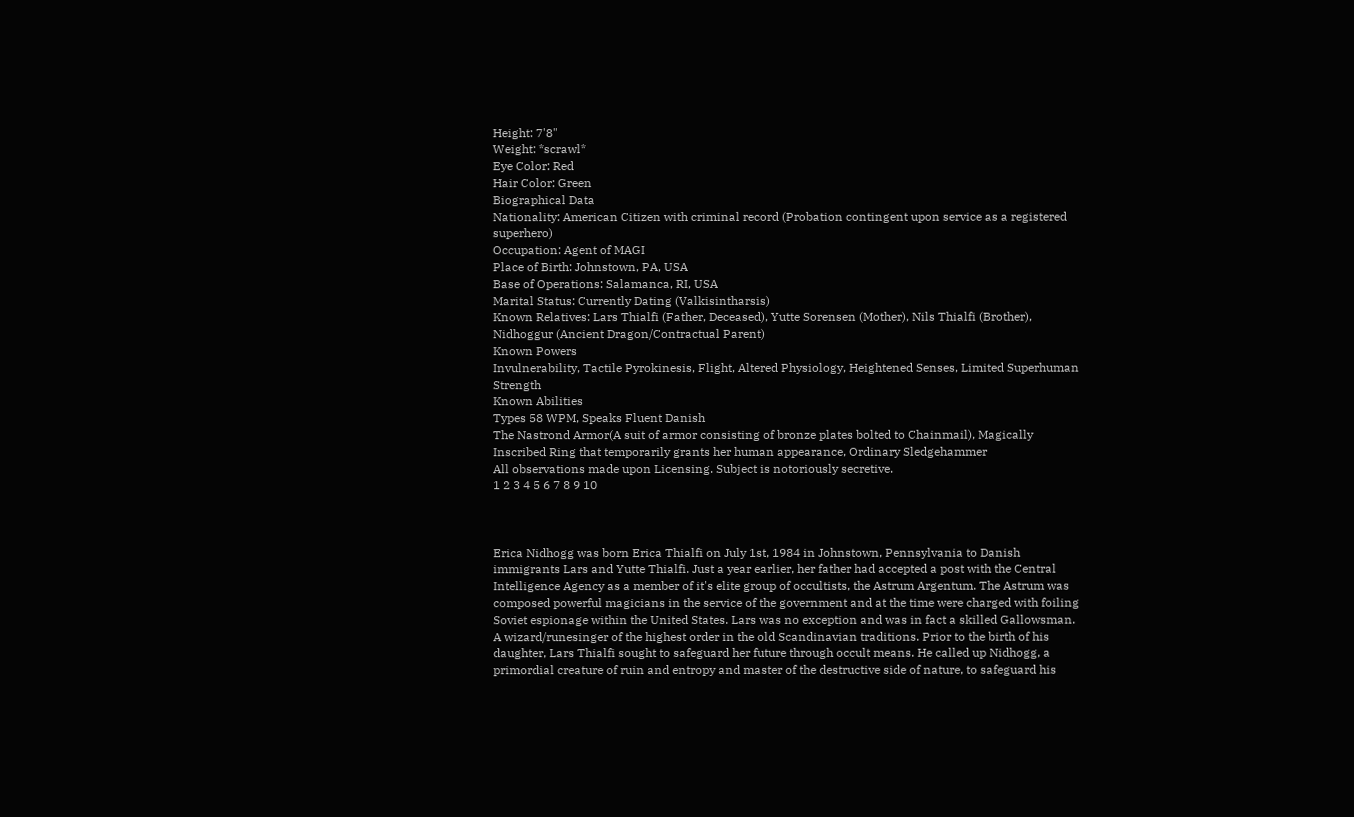Height: 7'8"
Weight: *scrawl*
Eye Color: Red
Hair Color: Green
Biographical Data
Nationality: American Citizen with criminal record (Probation contingent upon service as a registered superhero)
Occupation: Agent of MAGI
Place of Birth: Johnstown, PA, USA
Base of Operations: Salamanca, RI, USA
Marital Status: Currently Dating (Valkisintharsis)
Known Relatives: Lars Thialfi (Father, Deceased), Yutte Sorensen (Mother), Nils Thialfi (Brother), Nidhoggur (Ancient Dragon/Contractual Parent)
Known Powers
Invulnerability, Tactile Pyrokinesis, Flight, Altered Physiology, Heightened Senses, Limited Superhuman Strength
Known Abilities
Types 58 WPM, Speaks Fluent Danish
The Nastrond Armor(A suit of armor consisting of bronze plates bolted to Chainmail), Magically Inscribed Ring that temporarily grants her human appearance, Ordinary Sledgehammer
All observations made upon Licensing. Subject is notoriously secretive.
1 2 3 4 5 6 7 8 9 10



Erica Nidhogg was born Erica Thialfi on July 1st, 1984 in Johnstown, Pennsylvania to Danish immigrants Lars and Yutte Thialfi. Just a year earlier, her father had accepted a post with the Central Intelligence Agency as a member of it's elite group of occultists, the Astrum Argentum. The Astrum was composed powerful magicians in the service of the government and at the time were charged with foiling Soviet espionage within the United States. Lars was no exception and was in fact a skilled Gallowsman. A wizard/runesinger of the highest order in the old Scandinavian traditions. Prior to the birth of his daughter, Lars Thialfi sought to safeguard her future through occult means. He called up Nidhogg, a primordial creature of ruin and entropy and master of the destructive side of nature, to safeguard his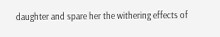daughter and spare her the withering effects of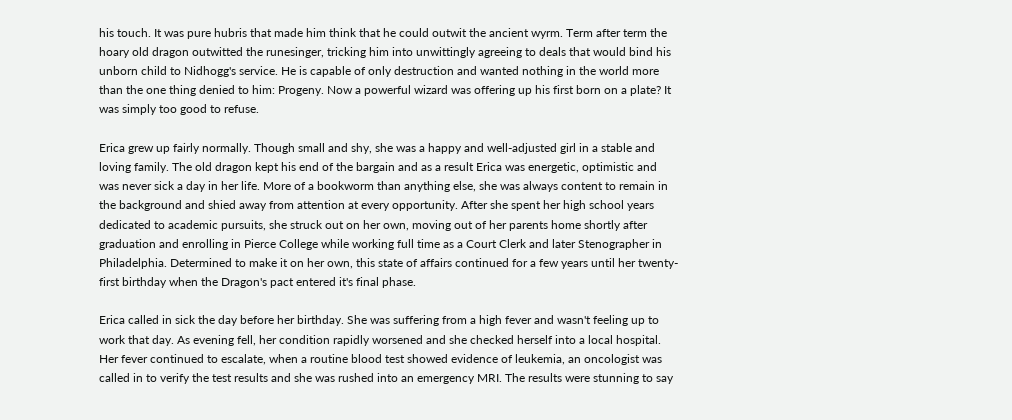his touch. It was pure hubris that made him think that he could outwit the ancient wyrm. Term after term the hoary old dragon outwitted the runesinger, tricking him into unwittingly agreeing to deals that would bind his unborn child to Nidhogg's service. He is capable of only destruction and wanted nothing in the world more than the one thing denied to him: Progeny. Now a powerful wizard was offering up his first born on a plate? It was simply too good to refuse.

Erica grew up fairly normally. Though small and shy, she was a happy and well-adjusted girl in a stable and loving family. The old dragon kept his end of the bargain and as a result Erica was energetic, optimistic and was never sick a day in her life. More of a bookworm than anything else, she was always content to remain in the background and shied away from attention at every opportunity. After she spent her high school years dedicated to academic pursuits, she struck out on her own, moving out of her parents home shortly after graduation and enrolling in Pierce College while working full time as a Court Clerk and later Stenographer in Philadelphia. Determined to make it on her own, this state of affairs continued for a few years until her twenty-first birthday when the Dragon's pact entered it's final phase.

Erica called in sick the day before her birthday. She was suffering from a high fever and wasn't feeling up to work that day. As evening fell, her condition rapidly worsened and she checked herself into a local hospital. Her fever continued to escalate, when a routine blood test showed evidence of leukemia, an oncologist was called in to verify the test results and she was rushed into an emergency MRI. The results were stunning to say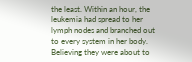the least. Within an hour, the leukemia had spread to her lymph nodes and branched out to every system in her body. Believing they were about to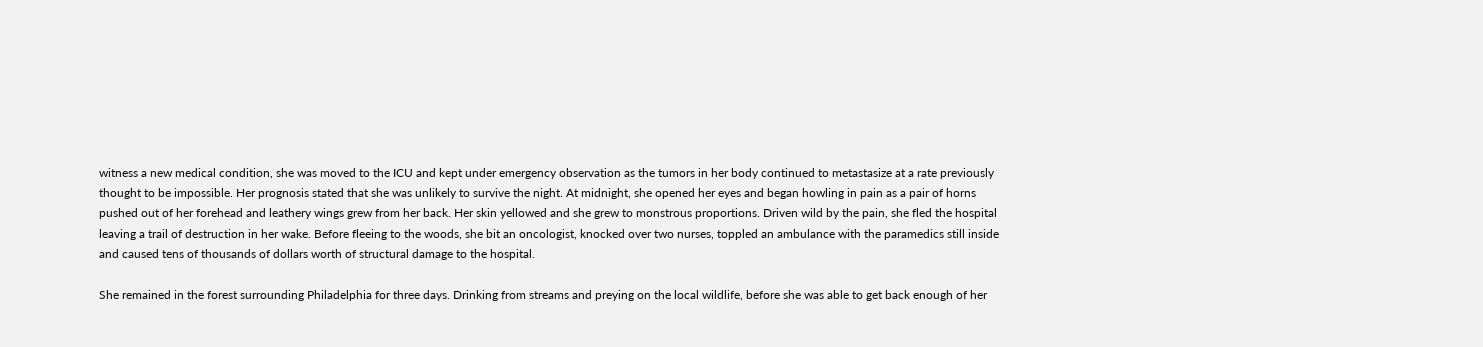witness a new medical condition, she was moved to the ICU and kept under emergency observation as the tumors in her body continued to metastasize at a rate previously thought to be impossible. Her prognosis stated that she was unlikely to survive the night. At midnight, she opened her eyes and began howling in pain as a pair of horns pushed out of her forehead and leathery wings grew from her back. Her skin yellowed and she grew to monstrous proportions. Driven wild by the pain, she fled the hospital leaving a trail of destruction in her wake. Before fleeing to the woods, she bit an oncologist, knocked over two nurses, toppled an ambulance with the paramedics still inside and caused tens of thousands of dollars worth of structural damage to the hospital.

She remained in the forest surrounding Philadelphia for three days. Drinking from streams and preying on the local wildlife, before she was able to get back enough of her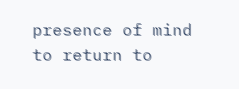presence of mind to return to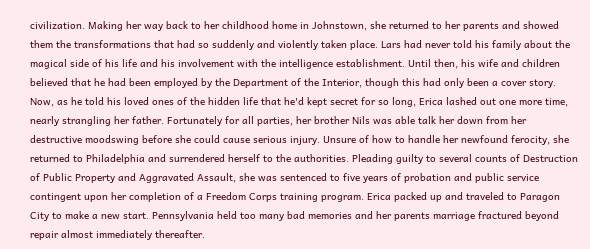civilization. Making her way back to her childhood home in Johnstown, she returned to her parents and showed them the transformations that had so suddenly and violently taken place. Lars had never told his family about the magical side of his life and his involvement with the intelligence establishment. Until then, his wife and children believed that he had been employed by the Department of the Interior, though this had only been a cover story. Now, as he told his loved ones of the hidden life that he'd kept secret for so long, Erica lashed out one more time, nearly strangling her father. Fortunately for all parties, her brother Nils was able talk her down from her destructive moodswing before she could cause serious injury. Unsure of how to handle her newfound ferocity, she returned to Philadelphia and surrendered herself to the authorities. Pleading guilty to several counts of Destruction of Public Property and Aggravated Assault, she was sentenced to five years of probation and public service contingent upon her completion of a Freedom Corps training program. Erica packed up and traveled to Paragon City to make a new start. Pennsylvania held too many bad memories and her parents marriage fractured beyond repair almost immediately thereafter.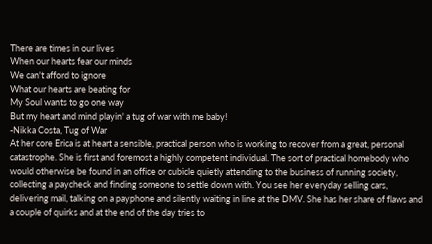There are times in our lives
When our hearts fear our minds
We can't afford to ignore
What our hearts are beating for
My Soul wants to go one way
But my heart and mind playin' a tug of war with me baby!
-Nikka Costa, Tug of War
At her core Erica is at heart a sensible, practical person who is working to recover from a great, personal catastrophe. She is first and foremost a highly competent individual. The sort of practical homebody who would otherwise be found in an office or cubicle quietly attending to the business of running society, collecting a paycheck and finding someone to settle down with. You see her everyday selling cars, delivering mail, talking on a payphone and silently waiting in line at the DMV. She has her share of flaws and a couple of quirks and at the end of the day tries to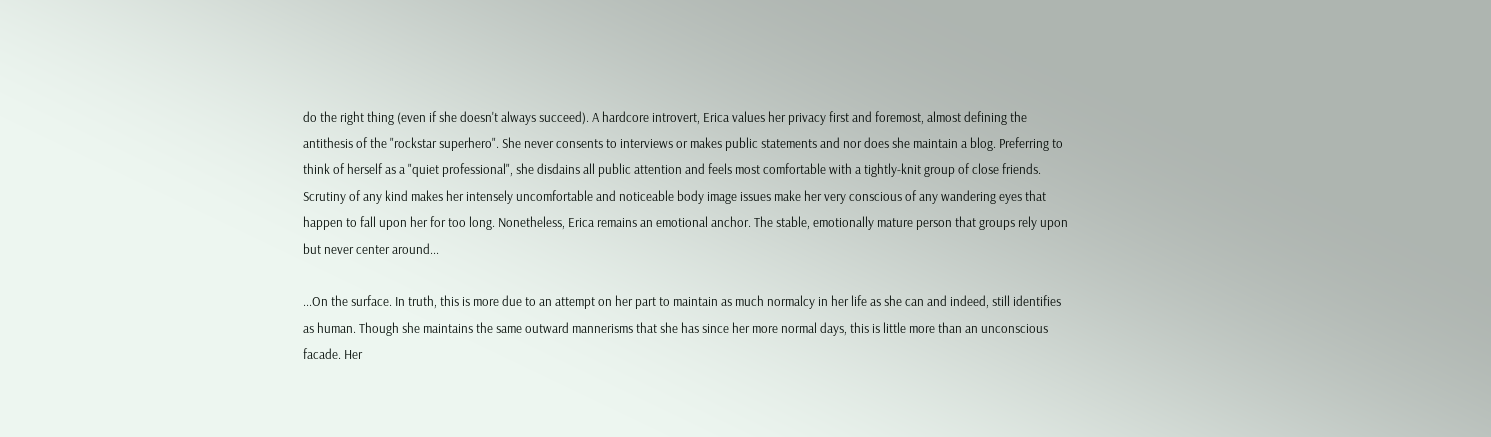do the right thing (even if she doesn't always succeed). A hardcore introvert, Erica values her privacy first and foremost, almost defining the antithesis of the "rockstar superhero". She never consents to interviews or makes public statements and nor does she maintain a blog. Preferring to think of herself as a "quiet professional", she disdains all public attention and feels most comfortable with a tightly-knit group of close friends. Scrutiny of any kind makes her intensely uncomfortable and noticeable body image issues make her very conscious of any wandering eyes that happen to fall upon her for too long. Nonetheless, Erica remains an emotional anchor. The stable, emotionally mature person that groups rely upon but never center around...

...On the surface. In truth, this is more due to an attempt on her part to maintain as much normalcy in her life as she can and indeed, still identifies as human. Though she maintains the same outward mannerisms that she has since her more normal days, this is little more than an unconscious facade. Her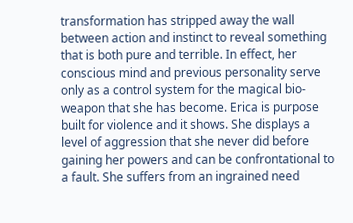transformation has stripped away the wall between action and instinct to reveal something that is both pure and terrible. In effect, her conscious mind and previous personality serve only as a control system for the magical bio-weapon that she has become. Erica is purpose built for violence and it shows. She displays a level of aggression that she never did before gaining her powers and can be confrontational to a fault. She suffers from an ingrained need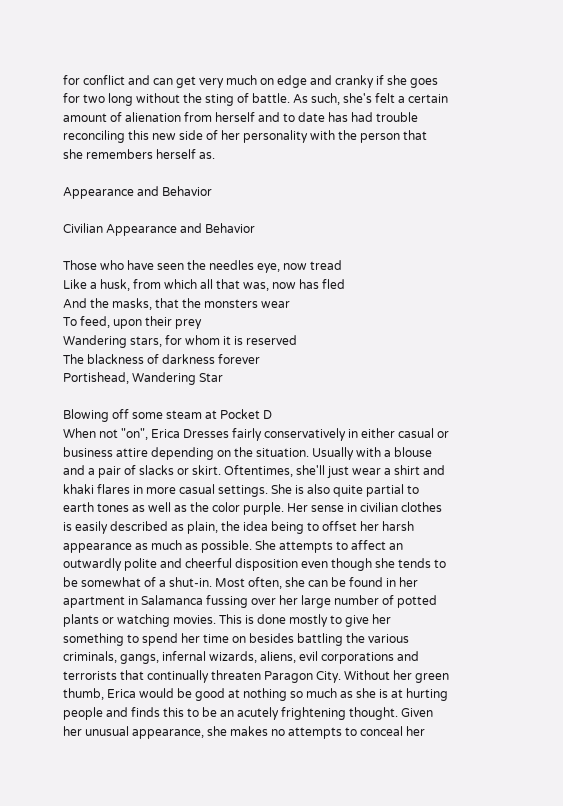for conflict and can get very much on edge and cranky if she goes for two long without the sting of battle. As such, she's felt a certain amount of alienation from herself and to date has had trouble reconciling this new side of her personality with the person that she remembers herself as.

Appearance and Behavior

Civilian Appearance and Behavior

Those who have seen the needles eye, now tread
Like a husk, from which all that was, now has fled
And the masks, that the monsters wear
To feed, upon their prey
Wandering stars, for whom it is reserved
The blackness of darkness forever
Portishead, Wandering Star

Blowing off some steam at Pocket D
When not "on", Erica Dresses fairly conservatively in either casual or business attire depending on the situation. Usually with a blouse and a pair of slacks or skirt. Oftentimes, she'll just wear a shirt and khaki flares in more casual settings. She is also quite partial to earth tones as well as the color purple. Her sense in civilian clothes is easily described as plain, the idea being to offset her harsh appearance as much as possible. She attempts to affect an outwardly polite and cheerful disposition even though she tends to be somewhat of a shut-in. Most often, she can be found in her apartment in Salamanca fussing over her large number of potted plants or watching movies. This is done mostly to give her something to spend her time on besides battling the various criminals, gangs, infernal wizards, aliens, evil corporations and terrorists that continually threaten Paragon City. Without her green thumb, Erica would be good at nothing so much as she is at hurting people and finds this to be an acutely frightening thought. Given her unusual appearance, she makes no attempts to conceal her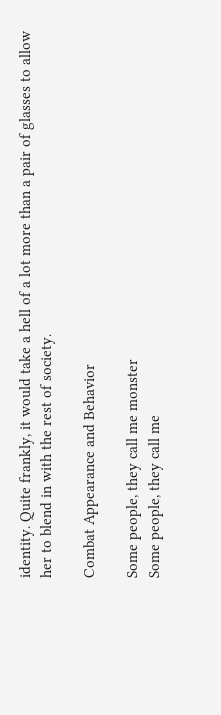identity. Quite frankly, it would take a hell of a lot more than a pair of glasses to allow her to blend in with the rest of society.

Combat Appearance and Behavior

Some people, they call me monster
Some people, they call me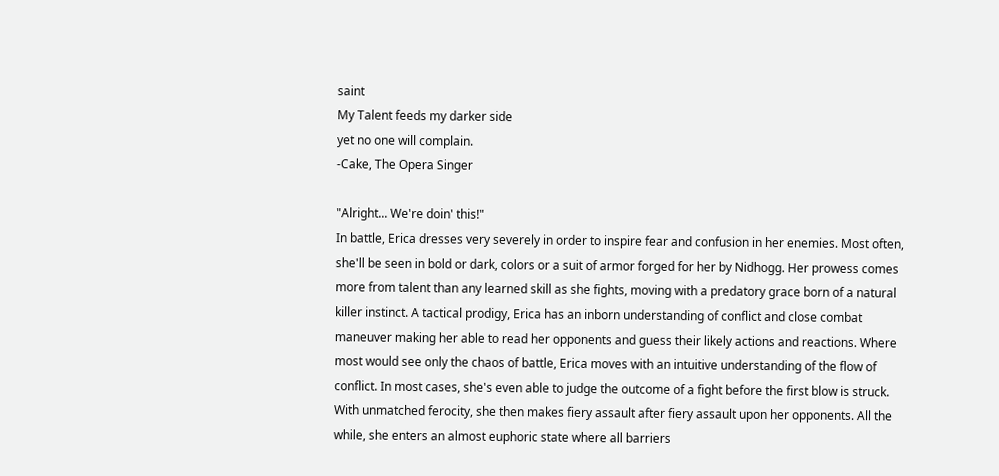saint
My Talent feeds my darker side
yet no one will complain.
-Cake, The Opera Singer

"Alright... We're doin' this!"
In battle, Erica dresses very severely in order to inspire fear and confusion in her enemies. Most often, she'll be seen in bold or dark, colors or a suit of armor forged for her by Nidhogg. Her prowess comes more from talent than any learned skill as she fights, moving with a predatory grace born of a natural killer instinct. A tactical prodigy, Erica has an inborn understanding of conflict and close combat maneuver making her able to read her opponents and guess their likely actions and reactions. Where most would see only the chaos of battle, Erica moves with an intuitive understanding of the flow of conflict. In most cases, she's even able to judge the outcome of a fight before the first blow is struck. With unmatched ferocity, she then makes fiery assault after fiery assault upon her opponents. All the while, she enters an almost euphoric state where all barriers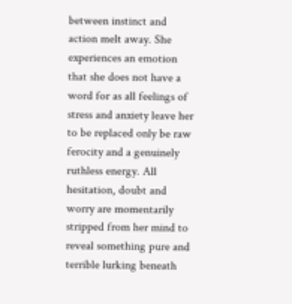between instinct and action melt away. She experiences an emotion that she does not have a word for as all feelings of stress and anxiety leave her to be replaced only be raw ferocity and a genuinely ruthless energy. All hesitation, doubt and worry are momentarily stripped from her mind to reveal something pure and terrible lurking beneath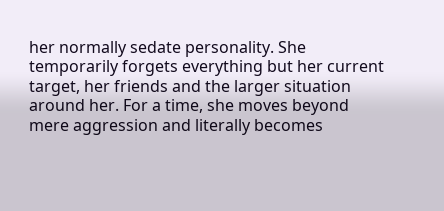her normally sedate personality. She temporarily forgets everything but her current target, her friends and the larger situation around her. For a time, she moves beyond mere aggression and literally becomes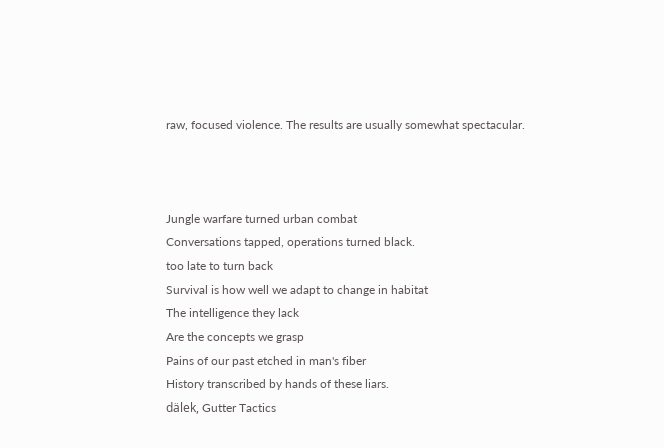raw, focused violence. The results are usually somewhat spectacular.



Jungle warfare turned urban combat
Conversations tapped, operations turned black.
too late to turn back
Survival is how well we adapt to change in habitat
The intelligence they lack
Are the concepts we grasp
Pains of our past etched in man's fiber
History transcribed by hands of these liars.
dälek, Gutter Tactics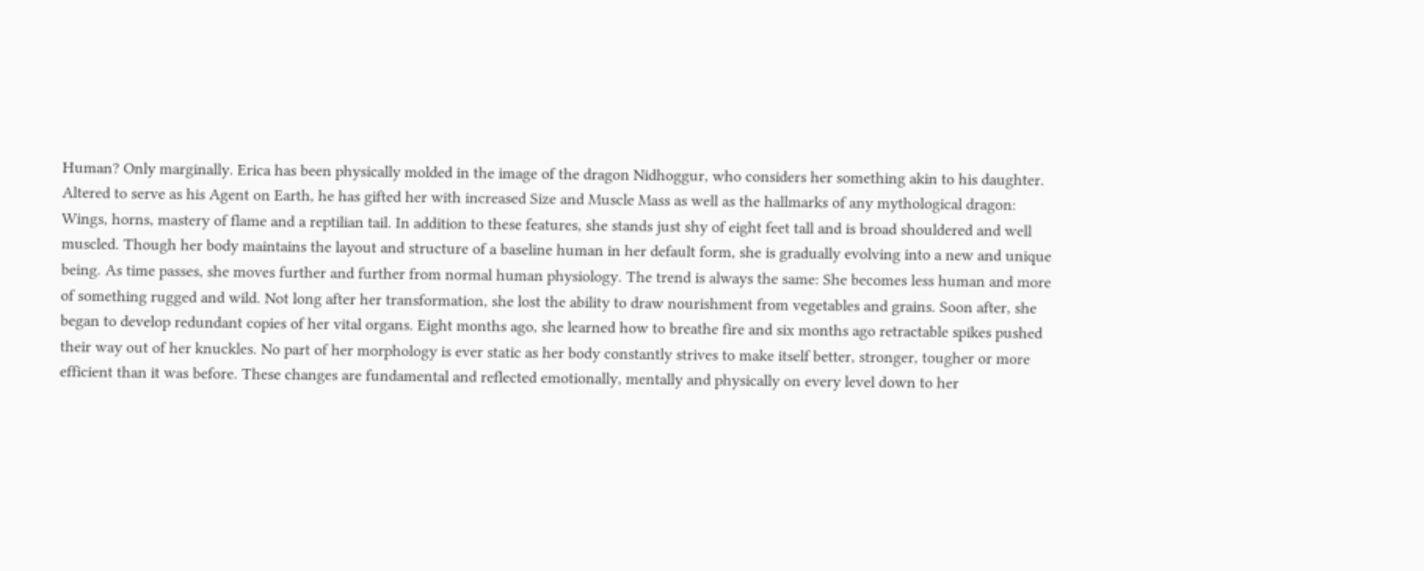Human? Only marginally. Erica has been physically molded in the image of the dragon Nidhoggur, who considers her something akin to his daughter. Altered to serve as his Agent on Earth, he has gifted her with increased Size and Muscle Mass as well as the hallmarks of any mythological dragon: Wings, horns, mastery of flame and a reptilian tail. In addition to these features, she stands just shy of eight feet tall and is broad shouldered and well muscled. Though her body maintains the layout and structure of a baseline human in her default form, she is gradually evolving into a new and unique being. As time passes, she moves further and further from normal human physiology. The trend is always the same: She becomes less human and more of something rugged and wild. Not long after her transformation, she lost the ability to draw nourishment from vegetables and grains. Soon after, she began to develop redundant copies of her vital organs. Eight months ago, she learned how to breathe fire and six months ago retractable spikes pushed their way out of her knuckles. No part of her morphology is ever static as her body constantly strives to make itself better, stronger, tougher or more efficient than it was before. These changes are fundamental and reflected emotionally, mentally and physically on every level down to her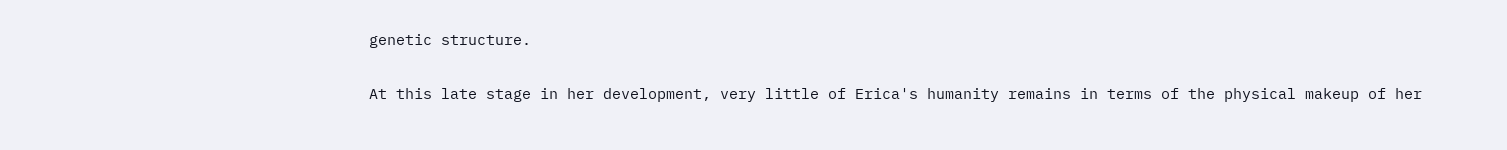genetic structure.

At this late stage in her development, very little of Erica's humanity remains in terms of the physical makeup of her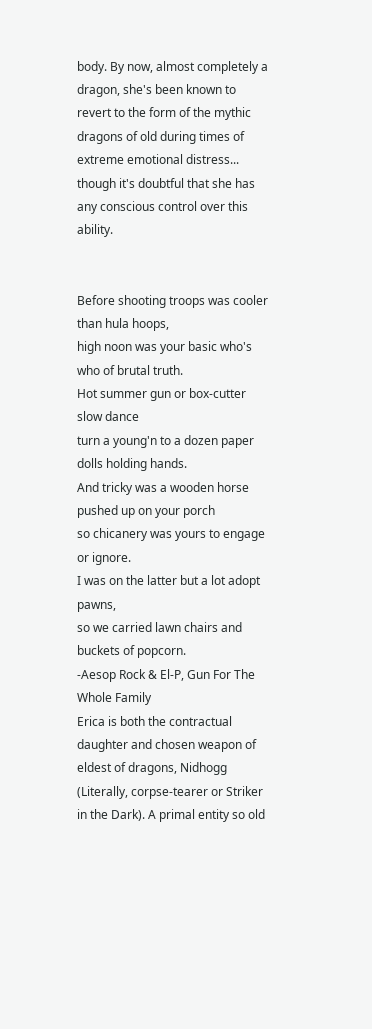body. By now, almost completely a dragon, she's been known to revert to the form of the mythic dragons of old during times of extreme emotional distress... though it's doubtful that she has any conscious control over this ability.


Before shooting troops was cooler than hula hoops,
high noon was your basic who's who of brutal truth.
Hot summer gun or box-cutter slow dance
turn a young'n to a dozen paper dolls holding hands.
And tricky was a wooden horse pushed up on your porch
so chicanery was yours to engage or ignore.
I was on the latter but a lot adopt pawns,
so we carried lawn chairs and buckets of popcorn.
-Aesop Rock & El-P, Gun For The Whole Family
Erica is both the contractual daughter and chosen weapon of eldest of dragons, Nidhogg (Literally, corpse-tearer or Striker in the Dark). A primal entity so old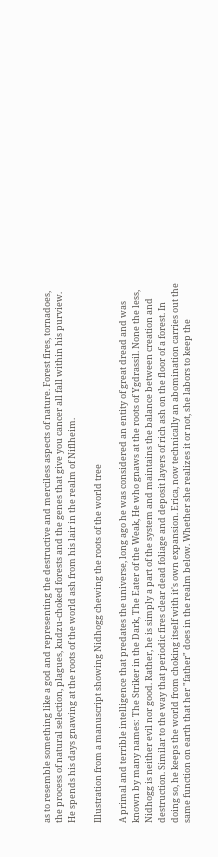as to resemble something like a god and representing the destructive and merciless aspects of nature. Forest fires, tornadoes, the process of natural selection, plagues, kudzu-choked forests and the genes that give you cancer all fall within his purview. He spends his days gnawing at the roots of the world ash from his lair in the realm of Niflheim.

Illustration from a manuscript showing Nidhogg chewing the roots of the world tree

A primal and terrible intelligence that predates the universe, long ago he was considered an entity of great dread and was known by many names: The Striker in the Dark, The Eater of the Weak, He who gnaws at the roots of Ygdrassil. None the less, Nidhogg is neither evil nor good. Rather, he is simply a part of the system and maintains the balance between creation and destruction. Similar to the way that periodic fires clear dead foliage and deposit layers of rich ash on the floor of a forest. In doing so, he keeps the world from choking itself with it's own expansion. Erica, now technically an abomination carries out the same function on earth that her "father" does in the realm below. Whether she realizes it or not, she labors to keep the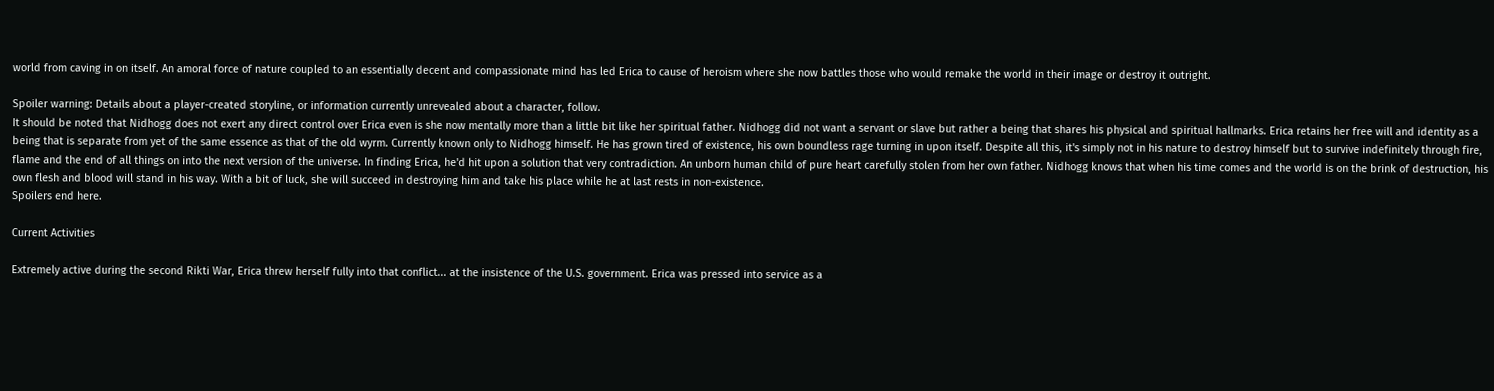world from caving in on itself. An amoral force of nature coupled to an essentially decent and compassionate mind has led Erica to cause of heroism where she now battles those who would remake the world in their image or destroy it outright.

Spoiler warning: Details about a player-created storyline, or information currently unrevealed about a character, follow.
It should be noted that Nidhogg does not exert any direct control over Erica even is she now mentally more than a little bit like her spiritual father. Nidhogg did not want a servant or slave but rather a being that shares his physical and spiritual hallmarks. Erica retains her free will and identity as a being that is separate from yet of the same essence as that of the old wyrm. Currently known only to Nidhogg himself. He has grown tired of existence, his own boundless rage turning in upon itself. Despite all this, it's simply not in his nature to destroy himself but to survive indefinitely through fire, flame and the end of all things on into the next version of the universe. In finding Erica, he'd hit upon a solution that very contradiction. An unborn human child of pure heart carefully stolen from her own father. Nidhogg knows that when his time comes and the world is on the brink of destruction, his own flesh and blood will stand in his way. With a bit of luck, she will succeed in destroying him and take his place while he at last rests in non-existence.
Spoilers end here.

Current Activities

Extremely active during the second Rikti War, Erica threw herself fully into that conflict... at the insistence of the U.S. government. Erica was pressed into service as a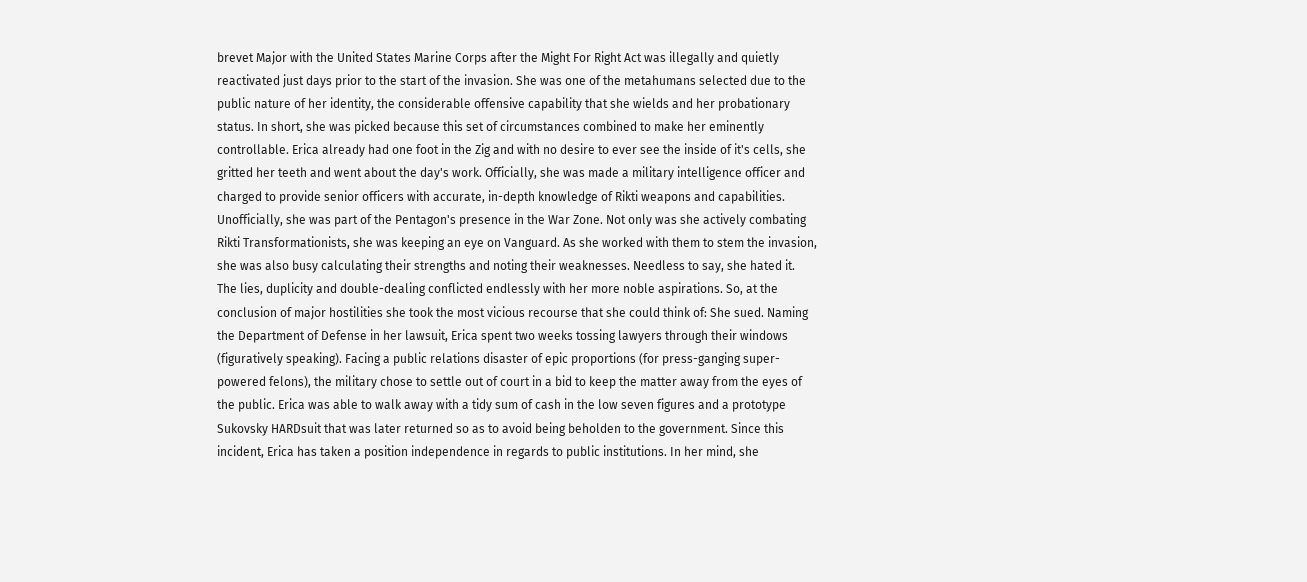brevet Major with the United States Marine Corps after the Might For Right Act was illegally and quietly reactivated just days prior to the start of the invasion. She was one of the metahumans selected due to the public nature of her identity, the considerable offensive capability that she wields and her probationary status. In short, she was picked because this set of circumstances combined to make her eminently controllable. Erica already had one foot in the Zig and with no desire to ever see the inside of it's cells, she gritted her teeth and went about the day's work. Officially, she was made a military intelligence officer and charged to provide senior officers with accurate, in-depth knowledge of Rikti weapons and capabilities. Unofficially, she was part of the Pentagon's presence in the War Zone. Not only was she actively combating Rikti Transformationists, she was keeping an eye on Vanguard. As she worked with them to stem the invasion, she was also busy calculating their strengths and noting their weaknesses. Needless to say, she hated it. The lies, duplicity and double-dealing conflicted endlessly with her more noble aspirations. So, at the conclusion of major hostilities she took the most vicious recourse that she could think of: She sued. Naming the Department of Defense in her lawsuit, Erica spent two weeks tossing lawyers through their windows (figuratively speaking). Facing a public relations disaster of epic proportions (for press-ganging super-powered felons), the military chose to settle out of court in a bid to keep the matter away from the eyes of the public. Erica was able to walk away with a tidy sum of cash in the low seven figures and a prototype Sukovsky HARDsuit that was later returned so as to avoid being beholden to the government. Since this incident, Erica has taken a position independence in regards to public institutions. In her mind, she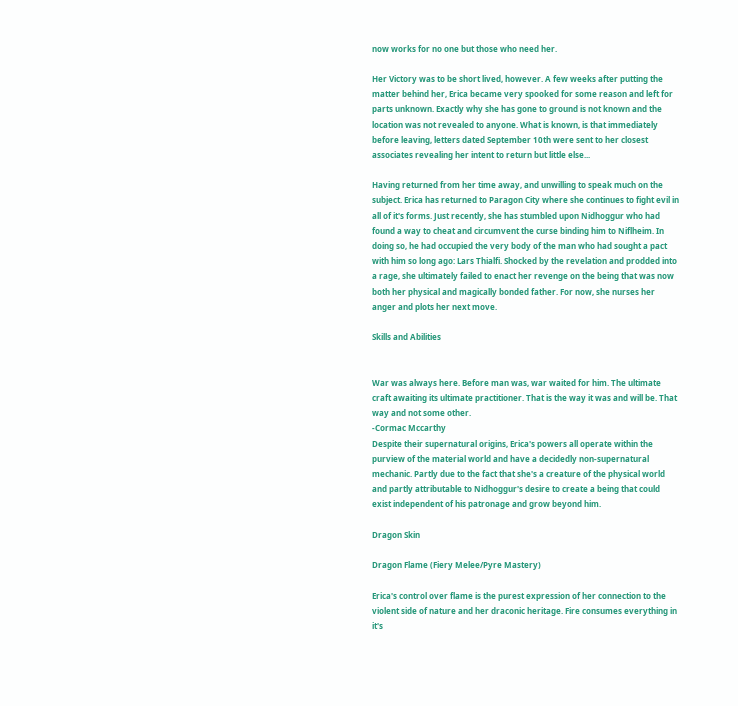now works for no one but those who need her.

Her Victory was to be short lived, however. A few weeks after putting the matter behind her, Erica became very spooked for some reason and left for parts unknown. Exactly why she has gone to ground is not known and the location was not revealed to anyone. What is known, is that immediately before leaving, letters dated September 10th were sent to her closest associates revealing her intent to return but little else...

Having returned from her time away, and unwilling to speak much on the subject. Erica has returned to Paragon City where she continues to fight evil in all of it's forms. Just recently, she has stumbled upon Nidhoggur who had found a way to cheat and circumvent the curse binding him to Niflheim. In doing so, he had occupied the very body of the man who had sought a pact with him so long ago: Lars Thialfi. Shocked by the revelation and prodded into a rage, she ultimately failed to enact her revenge on the being that was now both her physical and magically bonded father. For now, she nurses her anger and plots her next move.

Skills and Abilities


War was always here. Before man was, war waited for him. The ultimate craft awaiting its ultimate practitioner. That is the way it was and will be. That way and not some other.
-Cormac Mccarthy
Despite their supernatural origins, Erica's powers all operate within the purview of the material world and have a decidedly non-supernatural mechanic. Partly due to the fact that she's a creature of the physical world and partly attributable to Nidhoggur's desire to create a being that could exist independent of his patronage and grow beyond him.

Dragon Skin

Dragon Flame (Fiery Melee/Pyre Mastery)

Erica's control over flame is the purest expression of her connection to the violent side of nature and her draconic heritage. Fire consumes everything in it's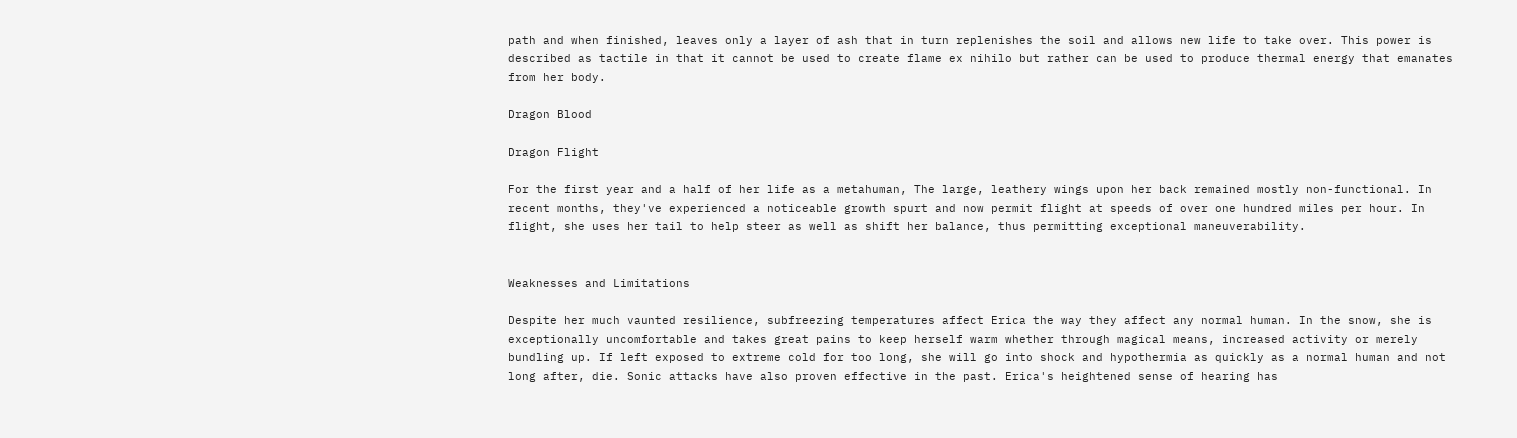path and when finished, leaves only a layer of ash that in turn replenishes the soil and allows new life to take over. This power is described as tactile in that it cannot be used to create flame ex nihilo but rather can be used to produce thermal energy that emanates from her body.

Dragon Blood

Dragon Flight

For the first year and a half of her life as a metahuman, The large, leathery wings upon her back remained mostly non-functional. In recent months, they've experienced a noticeable growth spurt and now permit flight at speeds of over one hundred miles per hour. In flight, she uses her tail to help steer as well as shift her balance, thus permitting exceptional maneuverability.


Weaknesses and Limitations

Despite her much vaunted resilience, subfreezing temperatures affect Erica the way they affect any normal human. In the snow, she is exceptionally uncomfortable and takes great pains to keep herself warm whether through magical means, increased activity or merely bundling up. If left exposed to extreme cold for too long, she will go into shock and hypothermia as quickly as a normal human and not long after, die. Sonic attacks have also proven effective in the past. Erica's heightened sense of hearing has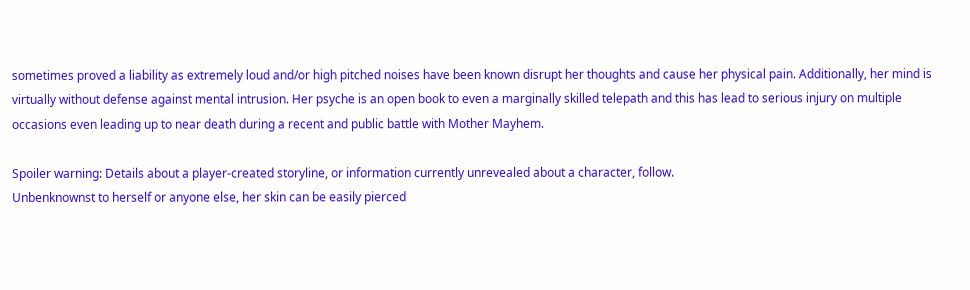sometimes proved a liability as extremely loud and/or high pitched noises have been known disrupt her thoughts and cause her physical pain. Additionally, her mind is virtually without defense against mental intrusion. Her psyche is an open book to even a marginally skilled telepath and this has lead to serious injury on multiple occasions even leading up to near death during a recent and public battle with Mother Mayhem.

Spoiler warning: Details about a player-created storyline, or information currently unrevealed about a character, follow.
Unbenknownst to herself or anyone else, her skin can be easily pierced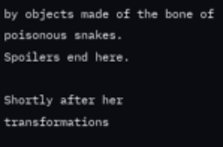by objects made of the bone of poisonous snakes.
Spoilers end here.

Shortly after her transformations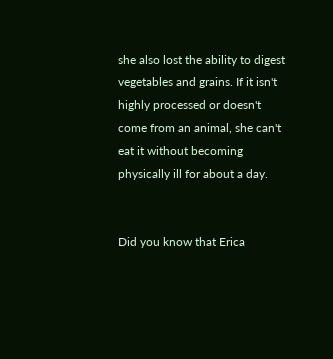she also lost the ability to digest vegetables and grains. If it isn't highly processed or doesn't come from an animal, she can't eat it without becoming physically ill for about a day.


Did you know that Erica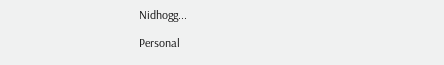Nidhogg...

Personal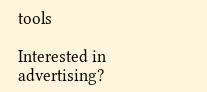tools

Interested in advertising?